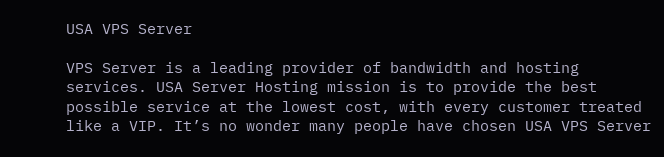USA VPS Server

VPS Server is a leading provider of bandwidth and hosting services. USA Server Hosting mission is to provide the best possible service at the lowest cost, with every customer treated like a VIP. It’s no wonder many people have chosen USA VPS Server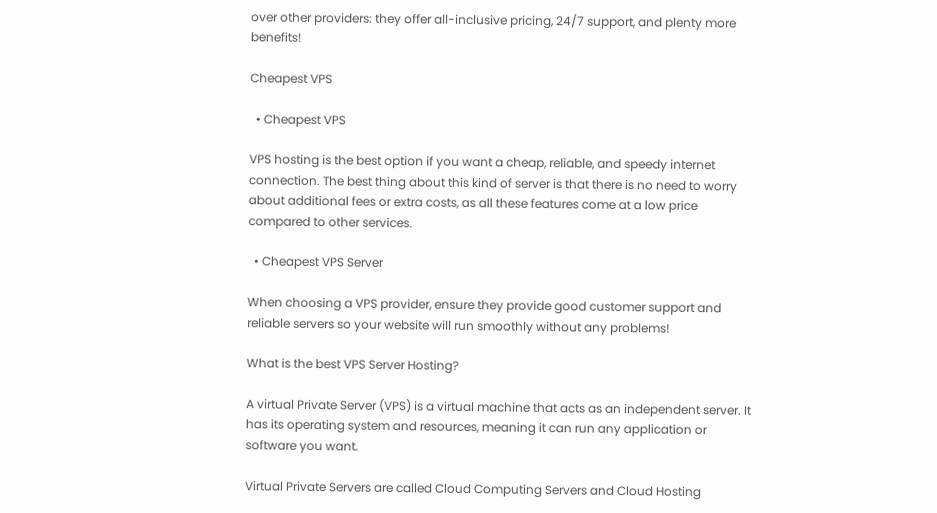over other providers: they offer all-inclusive pricing, 24/7 support, and plenty more benefits!

Cheapest VPS

  • Cheapest VPS

VPS hosting is the best option if you want a cheap, reliable, and speedy internet connection. The best thing about this kind of server is that there is no need to worry about additional fees or extra costs, as all these features come at a low price compared to other services.

  • Cheapest VPS Server

When choosing a VPS provider, ensure they provide good customer support and reliable servers so your website will run smoothly without any problems!

What is the best VPS Server Hosting?

A virtual Private Server (VPS) is a virtual machine that acts as an independent server. It has its operating system and resources, meaning it can run any application or software you want.

Virtual Private Servers are called Cloud Computing Servers and Cloud Hosting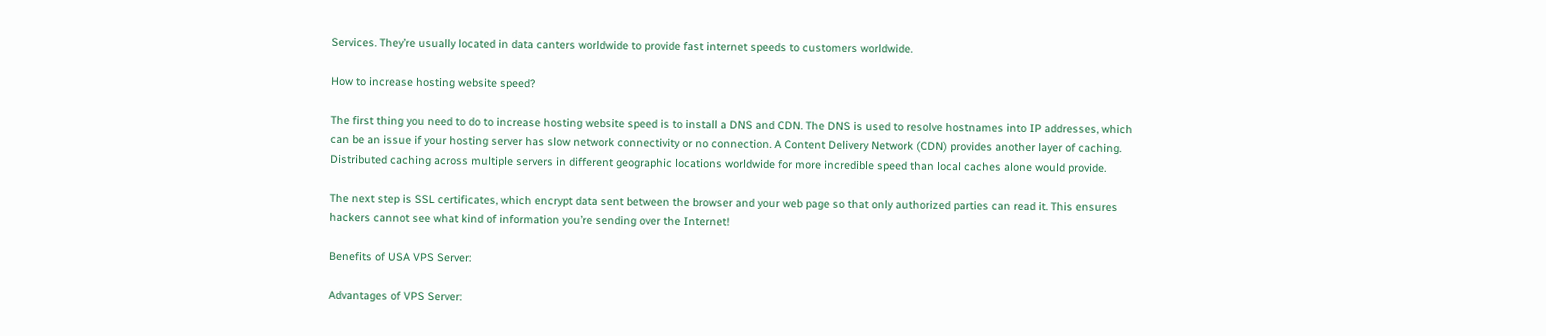Services. They’re usually located in data canters worldwide to provide fast internet speeds to customers worldwide.

How to increase hosting website speed?

The first thing you need to do to increase hosting website speed is to install a DNS and CDN. The DNS is used to resolve hostnames into IP addresses, which can be an issue if your hosting server has slow network connectivity or no connection. A Content Delivery Network (CDN) provides another layer of caching. Distributed caching across multiple servers in different geographic locations worldwide for more incredible speed than local caches alone would provide.

The next step is SSL certificates, which encrypt data sent between the browser and your web page so that only authorized parties can read it. This ensures hackers cannot see what kind of information you’re sending over the Internet!

Benefits of USA VPS Server:

Advantages of VPS Server: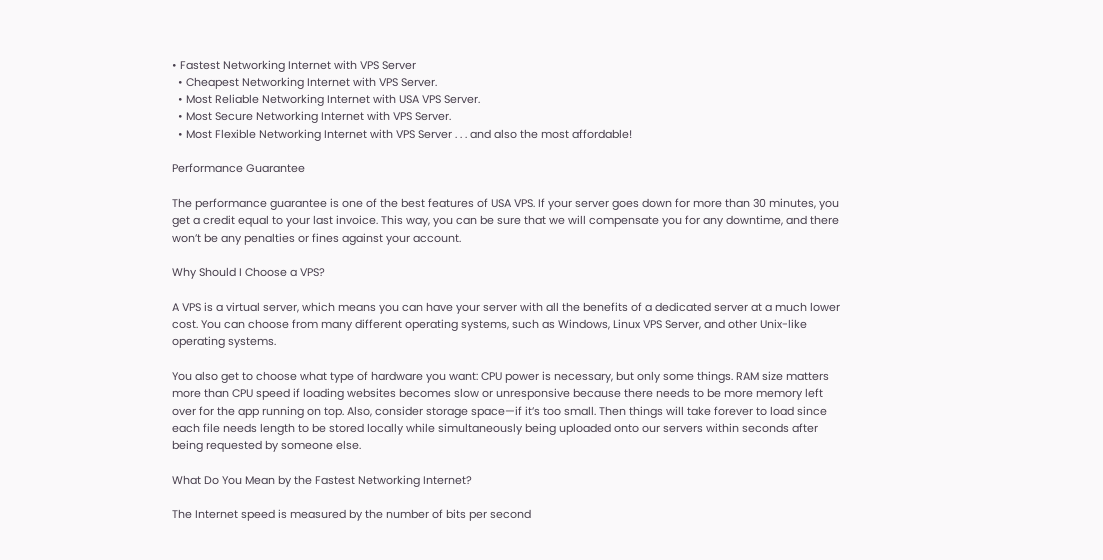• Fastest Networking Internet with VPS Server
  • Cheapest Networking Internet with VPS Server.
  • Most Reliable Networking Internet with USA VPS Server.
  • Most Secure Networking Internet with VPS Server.
  • Most Flexible Networking Internet with VPS Server . . . and also the most affordable!

Performance Guarantee

The performance guarantee is one of the best features of USA VPS. If your server goes down for more than 30 minutes, you get a credit equal to your last invoice. This way, you can be sure that we will compensate you for any downtime, and there won’t be any penalties or fines against your account.

Why Should I Choose a VPS?

A VPS is a virtual server, which means you can have your server with all the benefits of a dedicated server at a much lower cost. You can choose from many different operating systems, such as Windows, Linux VPS Server, and other Unix-like operating systems.

You also get to choose what type of hardware you want: CPU power is necessary, but only some things. RAM size matters more than CPU speed if loading websites becomes slow or unresponsive because there needs to be more memory left over for the app running on top. Also, consider storage space—if it’s too small. Then things will take forever to load since each file needs length to be stored locally while simultaneously being uploaded onto our servers within seconds after being requested by someone else.

What Do You Mean by the Fastest Networking Internet?

The Internet speed is measured by the number of bits per second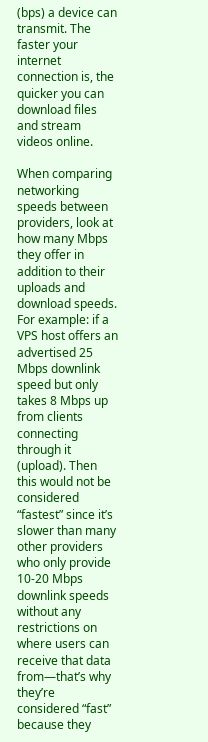(bps) a device can transmit. The faster your internet connection is, the quicker you can download files and stream videos online.

When comparing networking speeds between providers, look at how many Mbps they offer in addition to their uploads and download speeds. For example: if a VPS host offers an advertised 25 Mbps downlink speed but only takes 8 Mbps up from clients connecting through it (upload). Then this would not be considered “fastest” since it’s slower than many other providers who only provide 10-20 Mbps downlink speeds without any restrictions on where users can receive that data from—that’s why they’re considered “fast” because they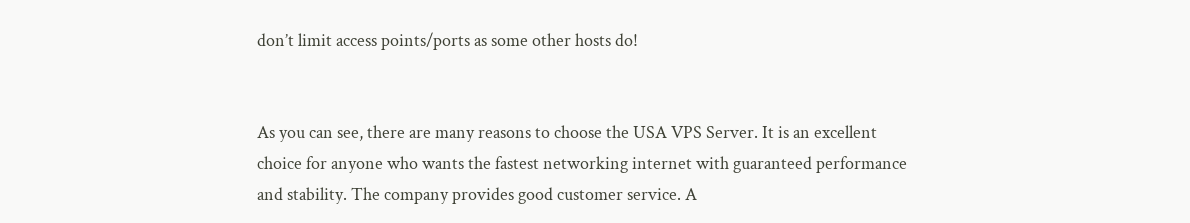don’t limit access points/ports as some other hosts do!


As you can see, there are many reasons to choose the USA VPS Server. It is an excellent choice for anyone who wants the fastest networking internet with guaranteed performance and stability. The company provides good customer service. A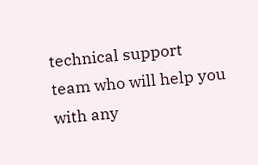technical support team who will help you with any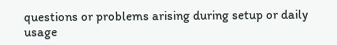questions or problems arising during setup or daily usage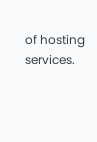of hosting services.